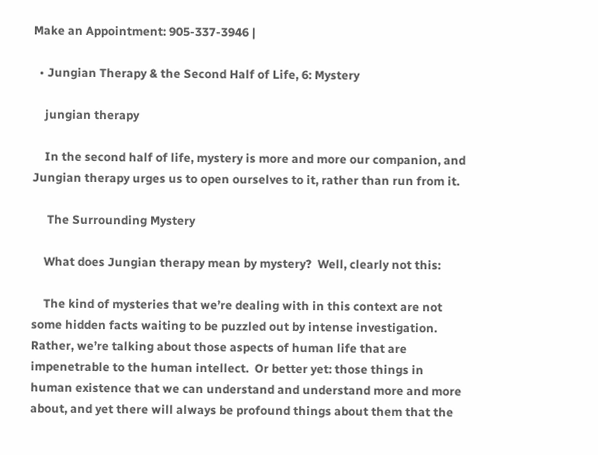Make an Appointment: 905-337-3946 |

  • Jungian Therapy & the Second Half of Life, 6: Mystery

    jungian therapy

    In the second half of life, mystery is more and more our companion, and Jungian therapy urges us to open ourselves to it, rather than run from it.

     The Surrounding Mystery

    What does Jungian therapy mean by mystery?  Well, clearly not this:

    The kind of mysteries that we’re dealing with in this context are not some hidden facts waiting to be puzzled out by intense investigation.  Rather, we’re talking about those aspects of human life that are impenetrable to the human intellect.  Or better yet: those things in human existence that we can understand and understand more and more about, and yet there will always be profound things about them that the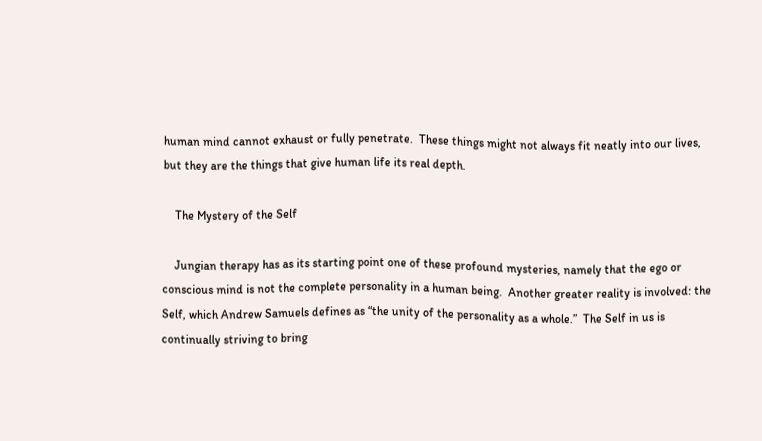human mind cannot exhaust or fully penetrate.  These things might not always fit neatly into our lives, but they are the things that give human life its real depth.

    The Mystery of the Self

    Jungian therapy has as its starting point one of these profound mysteries, namely that the ego or conscious mind is not the complete personality in a human being.  Another greater reality is involved: the Self, which Andrew Samuels defines as “the unity of the personality as a whole.”  The Self in us is continually striving to bring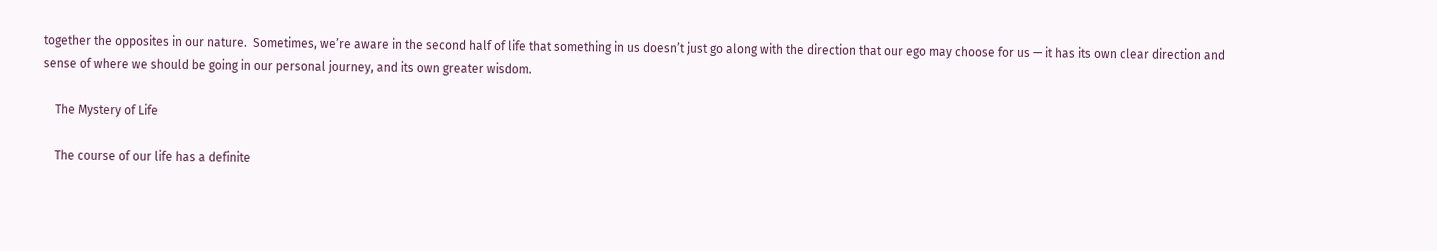together the opposites in our nature.  Sometimes, we’re aware in the second half of life that something in us doesn’t just go along with the direction that our ego may choose for us — it has its own clear direction and sense of where we should be going in our personal journey, and its own greater wisdom.

    The Mystery of Life

    The course of our life has a definite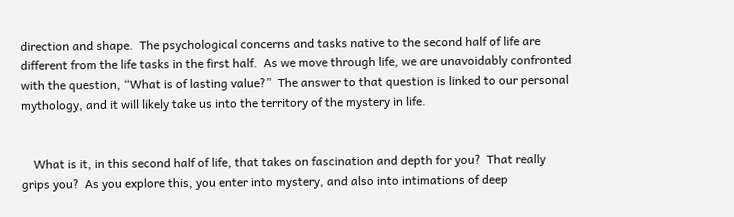direction and shape.  The psychological concerns and tasks native to the second half of life are different from the life tasks in the first half.  As we move through life, we are unavoidably confronted with the question, “What is of lasting value?”  The answer to that question is linked to our personal mythology, and it will likely take us into the territory of the mystery in life.


    What is it, in this second half of life, that takes on fascination and depth for you?  That really grips you?  As you explore this, you enter into mystery, and also into intimations of deep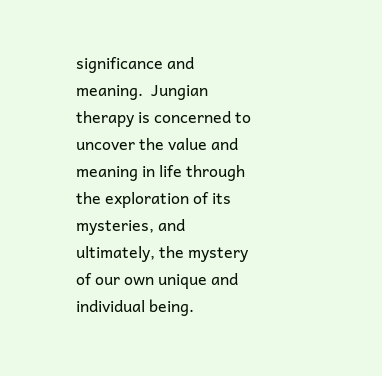significance and meaning.  Jungian therapy is concerned to uncover the value and meaning in life through the exploration of its mysteries, and ultimately, the mystery of our own unique and individual being.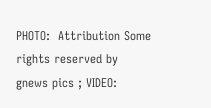PHOTO:  Attribution Some rights reserved by gnews pics ; VIDEO: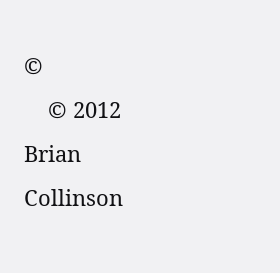©
    © 2012 Brian Collinson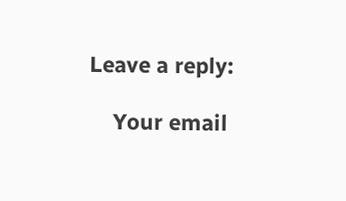Leave a reply:

    Your email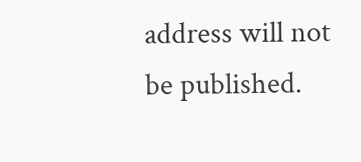address will not be published.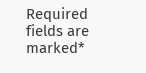Required fields are marked*